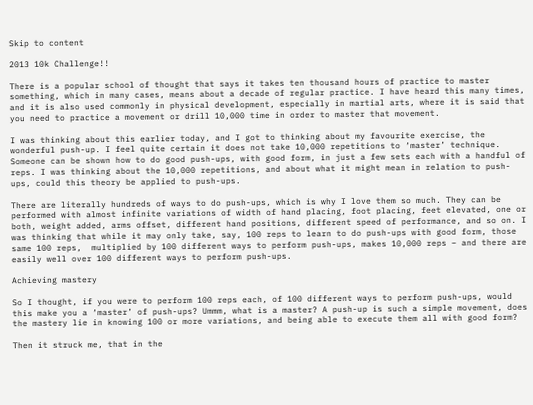Skip to content

2013 10k Challenge!!

There is a popular school of thought that says it takes ten thousand hours of practice to master something, which in many cases, means about a decade of regular practice. I have heard this many times, and it is also used commonly in physical development, especially in martial arts, where it is said that you need to practice a movement or drill 10,000 time in order to master that movement.

I was thinking about this earlier today, and I got to thinking about my favourite exercise, the wonderful push-up. I feel quite certain it does not take 10,000 repetitions to ‘master’ technique. Someone can be shown how to do good push-ups, with good form, in just a few sets each with a handful of reps. I was thinking about the 10,000 repetitions, and about what it might mean in relation to push-ups, could this theory be applied to push-ups.

There are literally hundreds of ways to do push-ups, which is why I love them so much. They can be performed with almost infinite variations of width of hand placing, foot placing, feet elevated, one or both, weight added, arms offset, different hand positions, different speed of performance, and so on. I was thinking that while it may only take, say, 100 reps to learn to do push-ups with good form, those same 100 reps,  multiplied by 100 different ways to perform push-ups, makes 10,000 reps – and there are easily well over 100 different ways to perform push-ups.

Achieving mastery

So I thought, if you were to perform 100 reps each, of 100 different ways to perform push-ups, would this make you a ‘master’ of push-ups? Ummm, what is a master? A push-up is such a simple movement, does the mastery lie in knowing 100 or more variations, and being able to execute them all with good form?

Then it struck me, that in the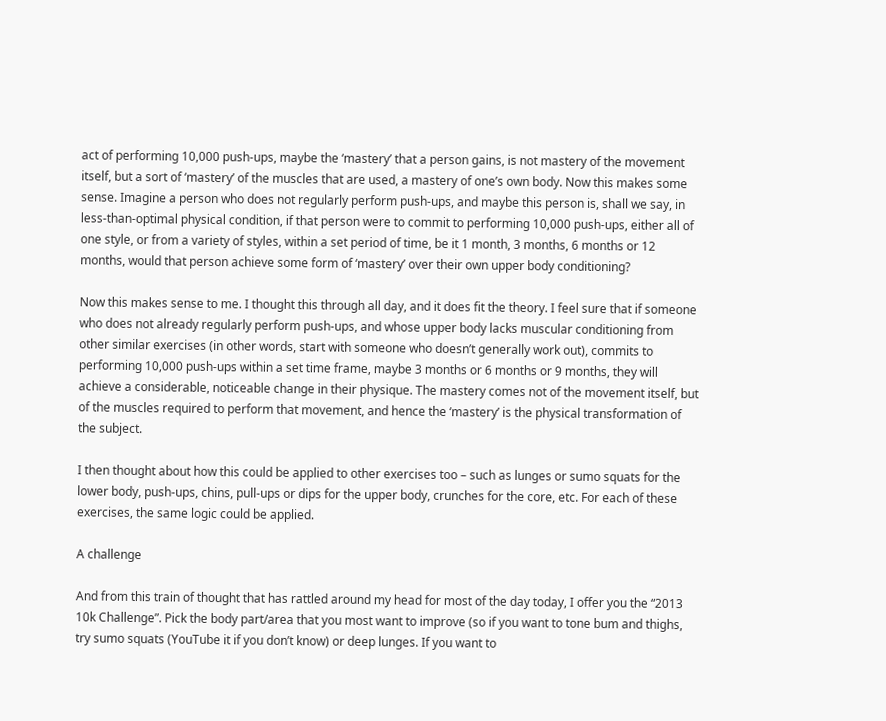act of performing 10,000 push-ups, maybe the ‘mastery’ that a person gains, is not mastery of the movement itself, but a sort of ‘mastery’ of the muscles that are used, a mastery of one’s own body. Now this makes some sense. Imagine a person who does not regularly perform push-ups, and maybe this person is, shall we say, in less-than-optimal physical condition, if that person were to commit to performing 10,000 push-ups, either all of one style, or from a variety of styles, within a set period of time, be it 1 month, 3 months, 6 months or 12 months, would that person achieve some form of ‘mastery’ over their own upper body conditioning?

Now this makes sense to me. I thought this through all day, and it does fit the theory. I feel sure that if someone who does not already regularly perform push-ups, and whose upper body lacks muscular conditioning from other similar exercises (in other words, start with someone who doesn’t generally work out), commits to performing 10,000 push-ups within a set time frame, maybe 3 months or 6 months or 9 months, they will achieve a considerable, noticeable change in their physique. The mastery comes not of the movement itself, but of the muscles required to perform that movement, and hence the ‘mastery’ is the physical transformation of the subject.

I then thought about how this could be applied to other exercises too – such as lunges or sumo squats for the lower body, push-ups, chins, pull-ups or dips for the upper body, crunches for the core, etc. For each of these exercises, the same logic could be applied.

A challenge

And from this train of thought that has rattled around my head for most of the day today, I offer you the “2013 10k Challenge”. Pick the body part/area that you most want to improve (so if you want to tone bum and thighs, try sumo squats (YouTube it if you don’t know) or deep lunges. If you want to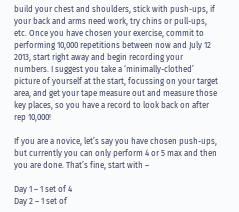build your chest and shoulders, stick with push-ups, if your back and arms need work, try chins or pull-ups, etc. Once you have chosen your exercise, commit to performing 10,000 repetitions between now and July 12 2013, start right away and begin recording your numbers. I suggest you take a ‘minimally-clothed’ picture of yourself at the start, focussing on your target area, and get your tape measure out and measure those key places, so you have a record to look back on after rep 10,000!

If you are a novice, let’s say you have chosen push-ups, but currently you can only perform 4 or 5 max and then you are done. That’s fine, start with –

Day 1 – 1 set of 4
Day 2 – 1 set of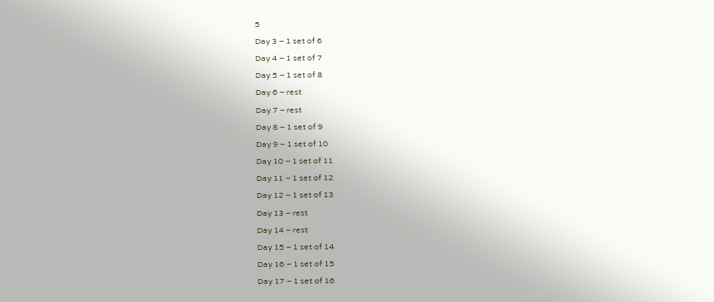5
Day 3 – 1 set of 6
Day 4 – 1 set of 7
Day 5 – 1 set of 8
Day 6 – rest
Day 7 – rest
Day 8 – 1 set of 9
Day 9 – 1 set of 10
Day 10 – 1 set of 11
Day 11 – 1 set of 12
Day 12 – 1 set of 13
Day 13 – rest
Day 14 – rest
Day 15 – 1 set of 14
Day 16 – 1 set of 15
Day 17 – 1 set of 16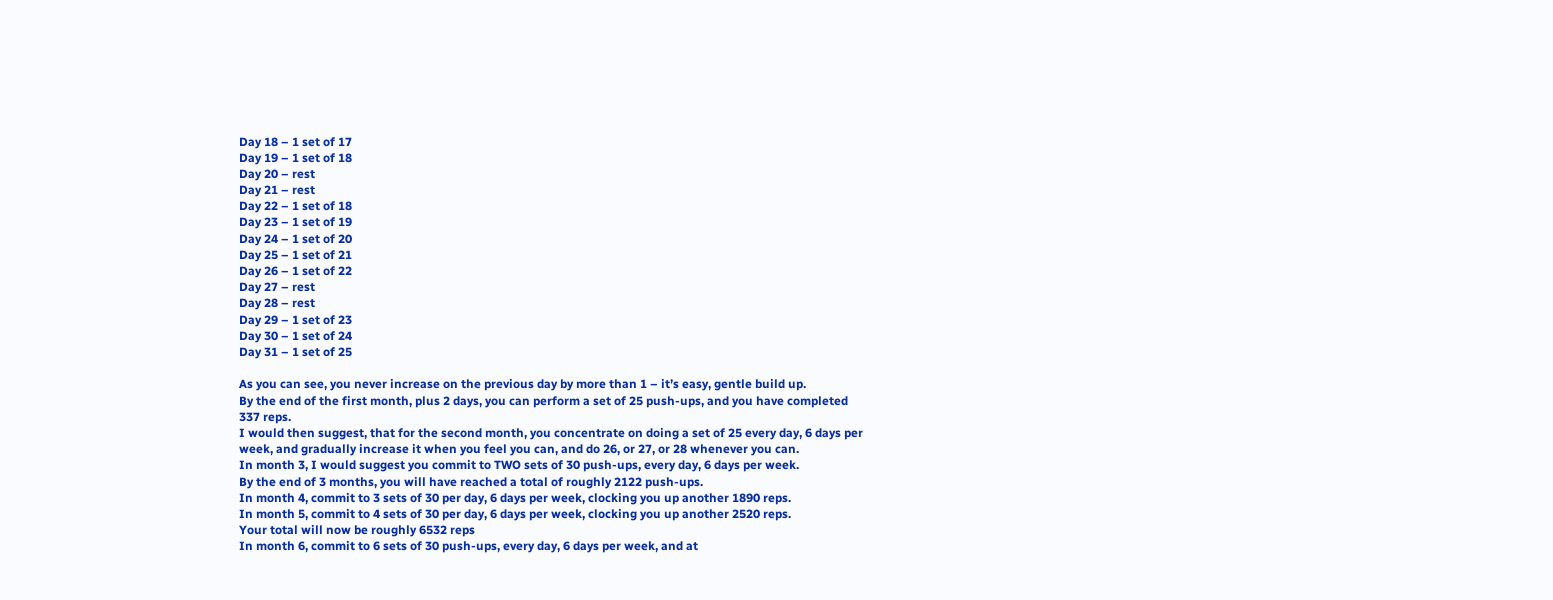Day 18 – 1 set of 17
Day 19 – 1 set of 18
Day 20 – rest
Day 21 – rest
Day 22 – 1 set of 18
Day 23 – 1 set of 19
Day 24 – 1 set of 20
Day 25 – 1 set of 21
Day 26 – 1 set of 22
Day 27 – rest
Day 28 – rest
Day 29 – 1 set of 23
Day 30 – 1 set of 24
Day 31 – 1 set of 25

As you can see, you never increase on the previous day by more than 1 – it’s easy, gentle build up.
By the end of the first month, plus 2 days, you can perform a set of 25 push-ups, and you have completed 337 reps.
I would then suggest, that for the second month, you concentrate on doing a set of 25 every day, 6 days per week, and gradually increase it when you feel you can, and do 26, or 27, or 28 whenever you can.
In month 3, I would suggest you commit to TWO sets of 30 push-ups, every day, 6 days per week.
By the end of 3 months, you will have reached a total of roughly 2122 push-ups.
In month 4, commit to 3 sets of 30 per day, 6 days per week, clocking you up another 1890 reps.
In month 5, commit to 4 sets of 30 per day, 6 days per week, clocking you up another 2520 reps.
Your total will now be roughly 6532 reps
In month 6, commit to 6 sets of 30 push-ups, every day, 6 days per week, and at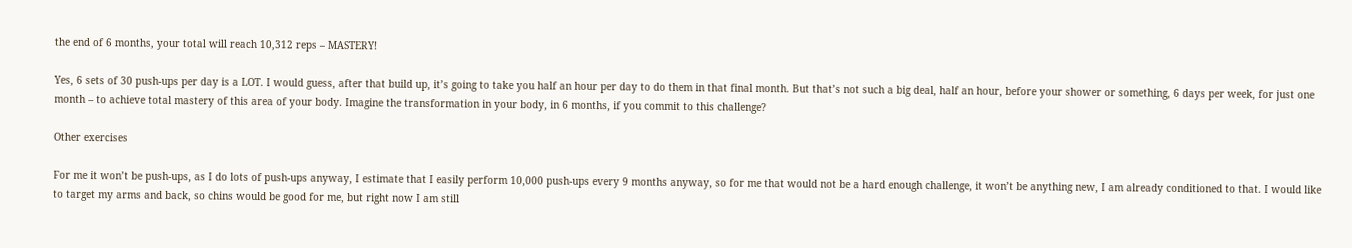the end of 6 months, your total will reach 10,312 reps – MASTERY!

Yes, 6 sets of 30 push-ups per day is a LOT. I would guess, after that build up, it’s going to take you half an hour per day to do them in that final month. But that’s not such a big deal, half an hour, before your shower or something, 6 days per week, for just one month – to achieve total mastery of this area of your body. Imagine the transformation in your body, in 6 months, if you commit to this challenge?

Other exercises

For me it won’t be push-ups, as I do lots of push-ups anyway, I estimate that I easily perform 10,000 push-ups every 9 months anyway, so for me that would not be a hard enough challenge, it won’t be anything new, I am already conditioned to that. I would like to target my arms and back, so chins would be good for me, but right now I am still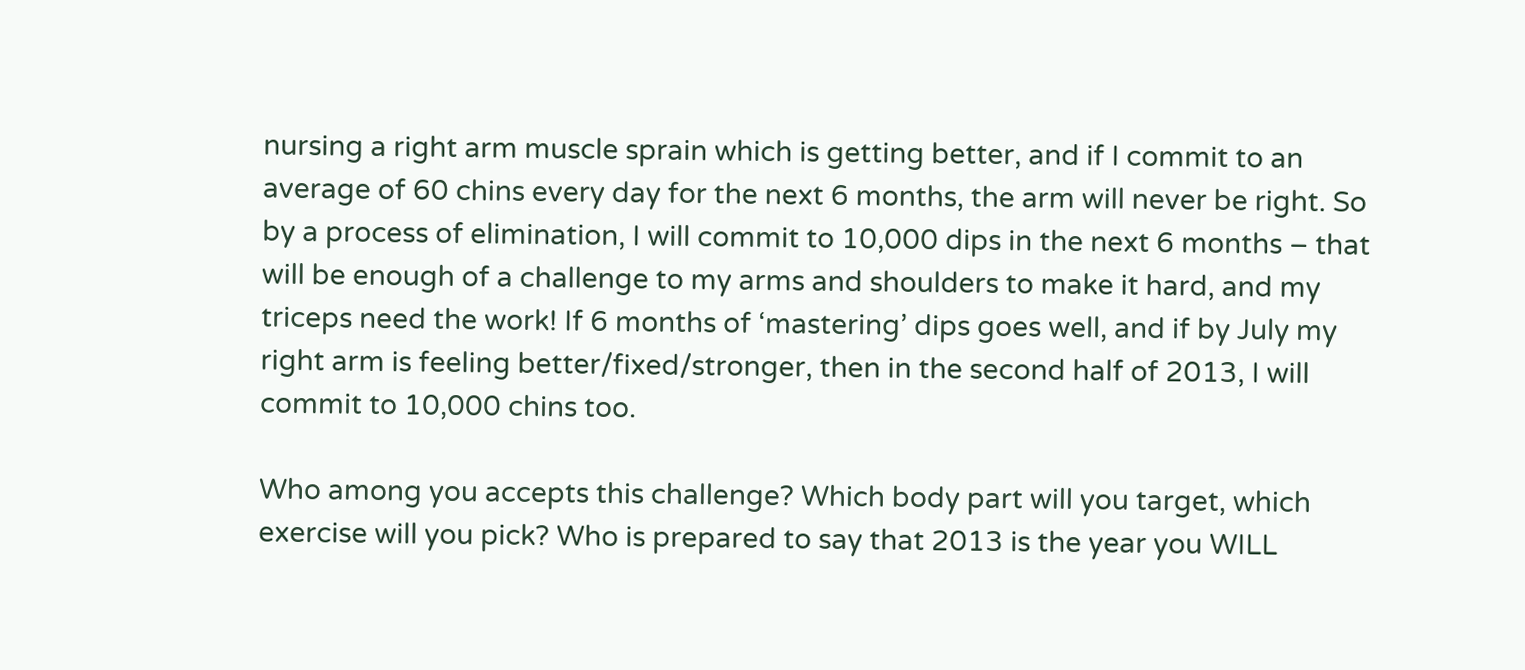nursing a right arm muscle sprain which is getting better, and if I commit to an average of 60 chins every day for the next 6 months, the arm will never be right. So by a process of elimination, I will commit to 10,000 dips in the next 6 months – that will be enough of a challenge to my arms and shoulders to make it hard, and my triceps need the work! If 6 months of ‘mastering’ dips goes well, and if by July my right arm is feeling better/fixed/stronger, then in the second half of 2013, I will commit to 10,000 chins too.

Who among you accepts this challenge? Which body part will you target, which exercise will you pick? Who is prepared to say that 2013 is the year you WILL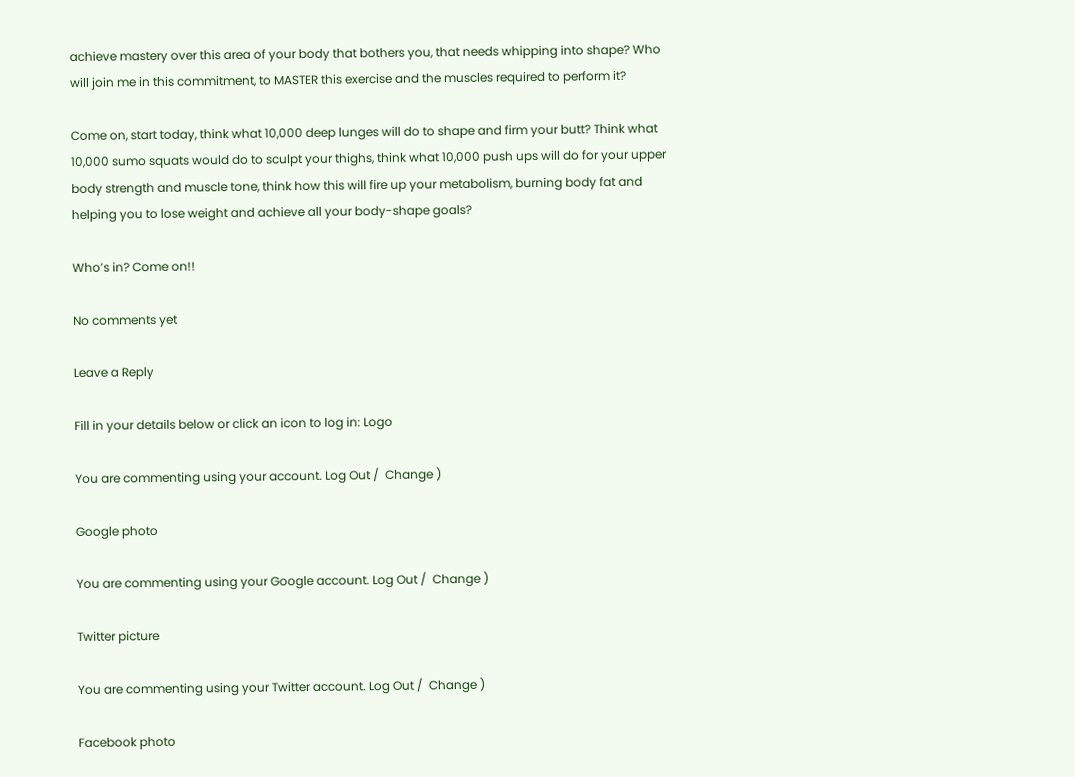achieve mastery over this area of your body that bothers you, that needs whipping into shape? Who will join me in this commitment, to MASTER this exercise and the muscles required to perform it?

Come on, start today, think what 10,000 deep lunges will do to shape and firm your butt? Think what 10,000 sumo squats would do to sculpt your thighs, think what 10,000 push ups will do for your upper body strength and muscle tone, think how this will fire up your metabolism, burning body fat and helping you to lose weight and achieve all your body-shape goals?

Who’s in? Come on!!

No comments yet

Leave a Reply

Fill in your details below or click an icon to log in: Logo

You are commenting using your account. Log Out /  Change )

Google photo

You are commenting using your Google account. Log Out /  Change )

Twitter picture

You are commenting using your Twitter account. Log Out /  Change )

Facebook photo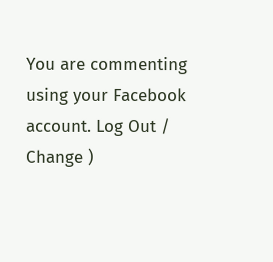You are commenting using your Facebook account. Log Out /  Change )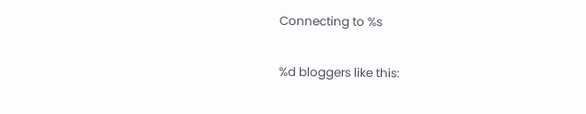Connecting to %s

%d bloggers like this: